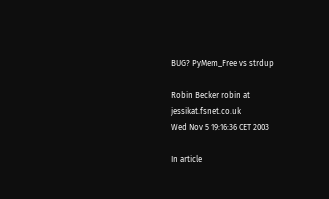BUG? PyMem_Free vs strdup

Robin Becker robin at jessikat.fsnet.co.uk
Wed Nov 5 19:16:36 CET 2003

In article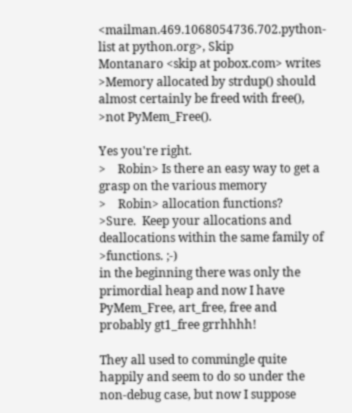<mailman.469.1068054736.702.python-list at python.org>, Skip
Montanaro <skip at pobox.com> writes
>Memory allocated by strdup() should almost certainly be freed with free(),
>not PyMem_Free().

Yes you're right.
>    Robin> Is there an easy way to get a grasp on the various memory
>    Robin> allocation functions?
>Sure.  Keep your allocations and deallocations within the same family of
>functions. ;-)
in the beginning there was only the primordial heap and now I have
PyMem_Free, art_free, free and probably gt1_free grrhhhh!

They all used to commingle quite happily and seem to do so under the
non-debug case, but now I suppose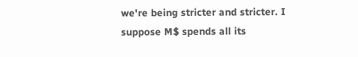we're being stricter and stricter. I
suppose M$ spends all its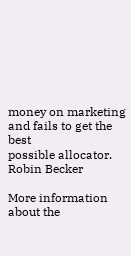money on marketing and fails to get the best
possible allocator.
Robin Becker

More information about the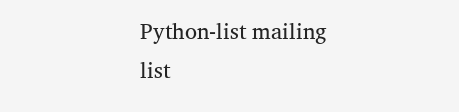Python-list mailing list